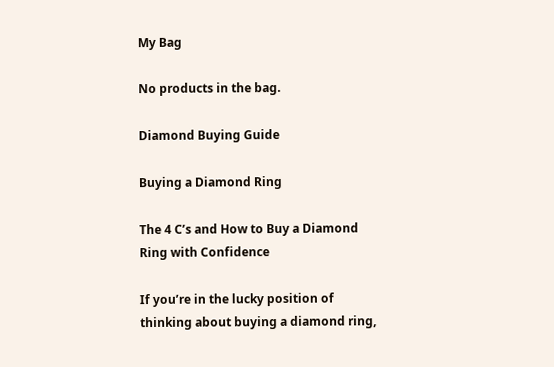My Bag

No products in the bag.

Diamond Buying Guide

Buying a Diamond Ring

The 4 C’s and How to Buy a Diamond Ring with Confidence

If you’re in the lucky position of thinking about buying a diamond ring,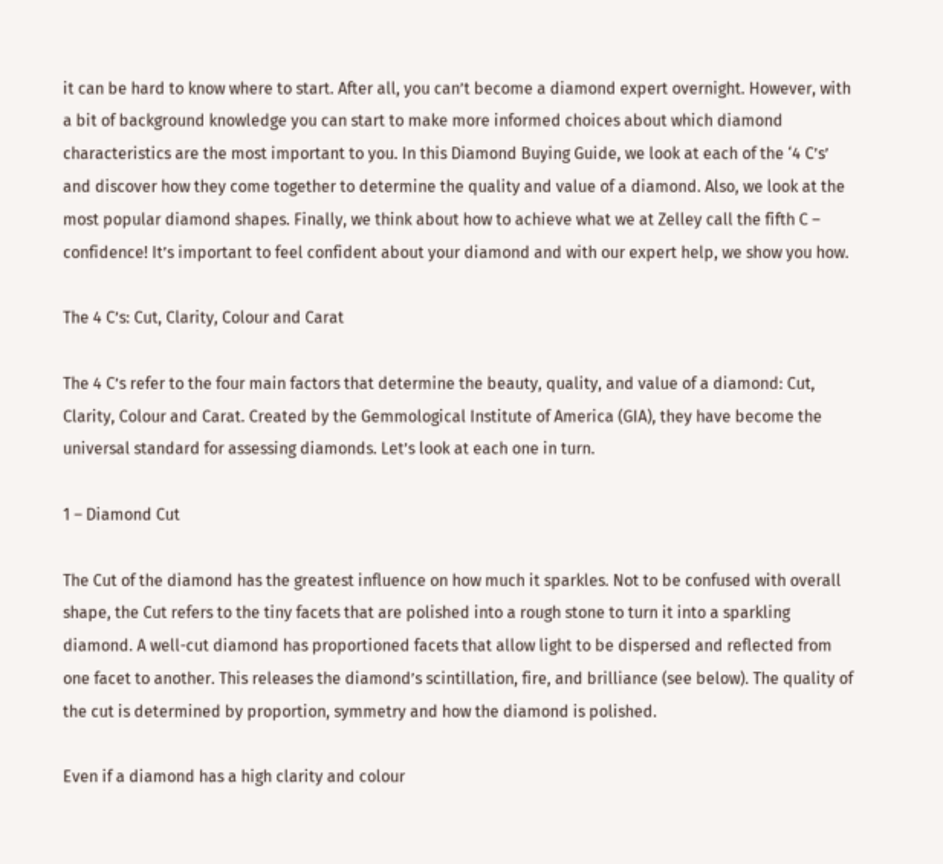it can be hard to know where to start. After all, you can’t become a diamond expert overnight. However, with a bit of background knowledge you can start to make more informed choices about which diamond characteristics are the most important to you. In this Diamond Buying Guide, we look at each of the ‘4 C’s’ and discover how they come together to determine the quality and value of a diamond. Also, we look at the most popular diamond shapes. Finally, we think about how to achieve what we at Zelley call the fifth C – confidence! It’s important to feel confident about your diamond and with our expert help, we show you how.

The 4 C’s: Cut, Clarity, Colour and Carat

The 4 C’s refer to the four main factors that determine the beauty, quality, and value of a diamond: Cut, Clarity, Colour and Carat. Created by the Gemmological Institute of America (GIA), they have become the universal standard for assessing diamonds. Let’s look at each one in turn.

1 – Diamond Cut

The Cut of the diamond has the greatest influence on how much it sparkles. Not to be confused with overall shape, the Cut refers to the tiny facets that are polished into a rough stone to turn it into a sparkling diamond. A well-cut diamond has proportioned facets that allow light to be dispersed and reflected from one facet to another. This releases the diamond’s scintillation, fire, and brilliance (see below). The quality of the cut is determined by proportion, symmetry and how the diamond is polished.

Even if a diamond has a high clarity and colour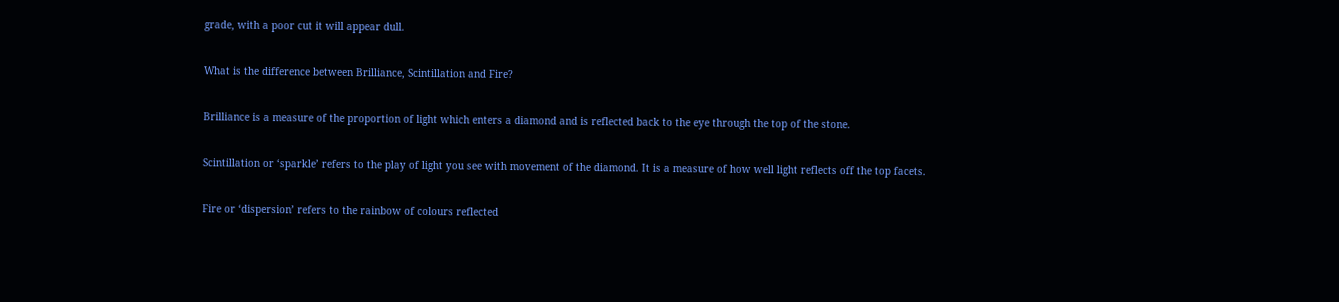grade, with a poor cut it will appear dull.

What is the difference between Brilliance, Scintillation and Fire?

Brilliance is a measure of the proportion of light which enters a diamond and is reflected back to the eye through the top of the stone.

Scintillation or ‘sparkle’ refers to the play of light you see with movement of the diamond. It is a measure of how well light reflects off the top facets.

Fire or ‘dispersion’ refers to the rainbow of colours reflected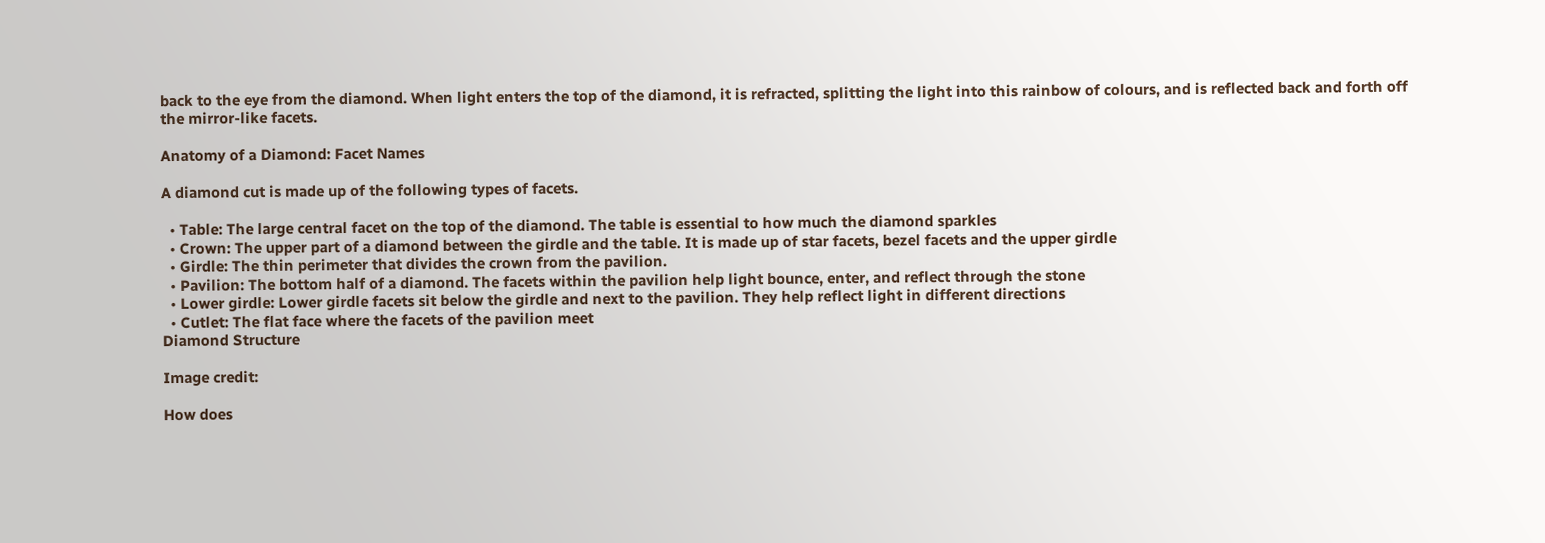back to the eye from the diamond. When light enters the top of the diamond, it is refracted, splitting the light into this rainbow of colours, and is reflected back and forth off the mirror-like facets.

Anatomy of a Diamond: Facet Names

A diamond cut is made up of the following types of facets.

  • Table: The large central facet on the top of the diamond. The table is essential to how much the diamond sparkles
  • Crown: The upper part of a diamond between the girdle and the table. It is made up of star facets, bezel facets and the upper girdle
  • Girdle: The thin perimeter that divides the crown from the pavilion.
  • Pavilion: The bottom half of a diamond. The facets within the pavilion help light bounce, enter, and reflect through the stone
  • Lower girdle: Lower girdle facets sit below the girdle and next to the pavilion. They help reflect light in different directions
  • Cutlet: The flat face where the facets of the pavilion meet
Diamond Structure

Image credit:

How does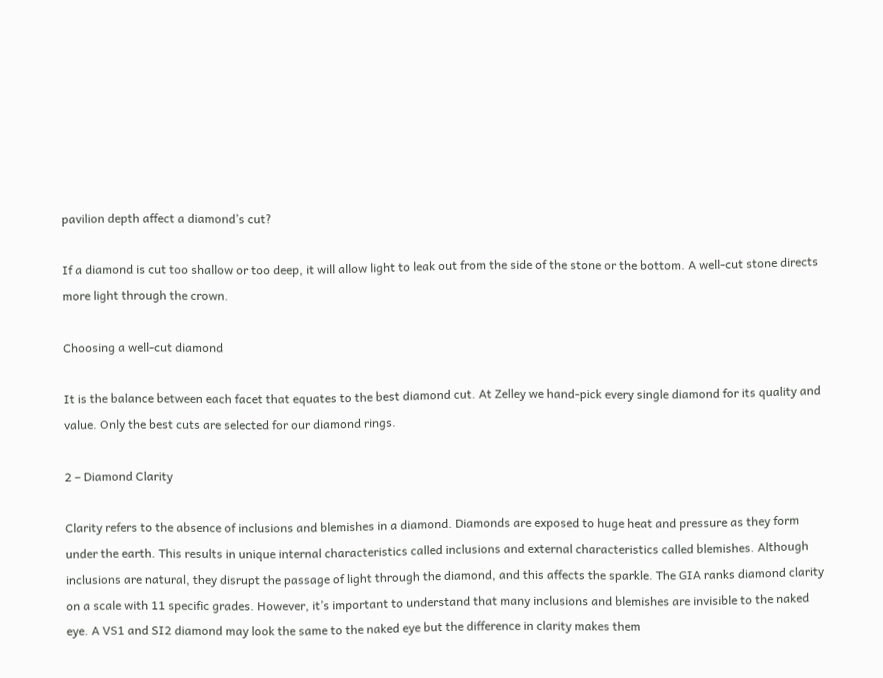pavilion depth affect a diamond’s cut?

If a diamond is cut too shallow or too deep, it will allow light to leak out from the side of the stone or the bottom. A well-cut stone directs more light through the crown.

Choosing a well-cut diamond

It is the balance between each facet that equates to the best diamond cut. At Zelley we hand-pick every single diamond for its quality and value. Only the best cuts are selected for our diamond rings.

2 – Diamond Clarity

Clarity refers to the absence of inclusions and blemishes in a diamond. Diamonds are exposed to huge heat and pressure as they form under the earth. This results in unique internal characteristics called inclusions and external characteristics called blemishes. Although inclusions are natural, they disrupt the passage of light through the diamond, and this affects the sparkle. The GIA ranks diamond clarity on a scale with 11 specific grades. However, it’s important to understand that many inclusions and blemishes are invisible to the naked eye. A VS1 and SI2 diamond may look the same to the naked eye but the difference in clarity makes them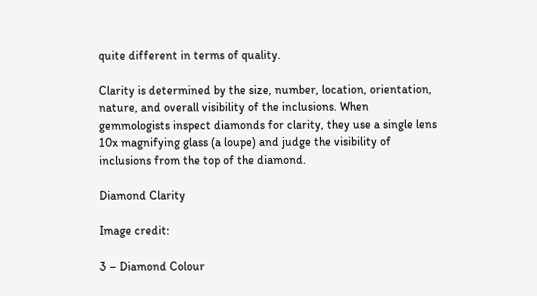quite different in terms of quality.

Clarity is determined by the size, number, location, orientation, nature, and overall visibility of the inclusions. When gemmologists inspect diamonds for clarity, they use a single lens 10x magnifying glass (a loupe) and judge the visibility of inclusions from the top of the diamond.

Diamond Clarity

Image credit:

3 – Diamond Colour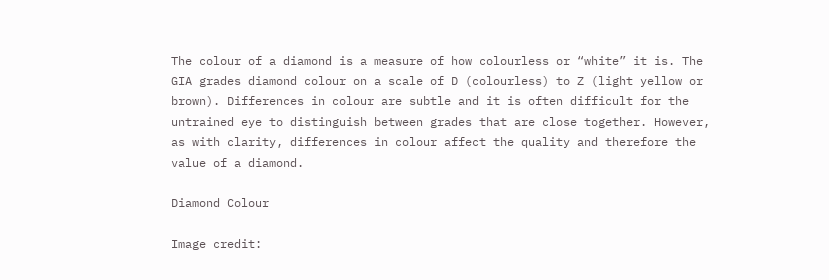The colour of a diamond is a measure of how colourless or “white” it is. The GIA grades diamond colour on a scale of D (colourless) to Z (light yellow or brown). Differences in colour are subtle and it is often difficult for the untrained eye to distinguish between grades that are close together. However, as with clarity, differences in colour affect the quality and therefore the value of a diamond.

Diamond Colour

Image credit: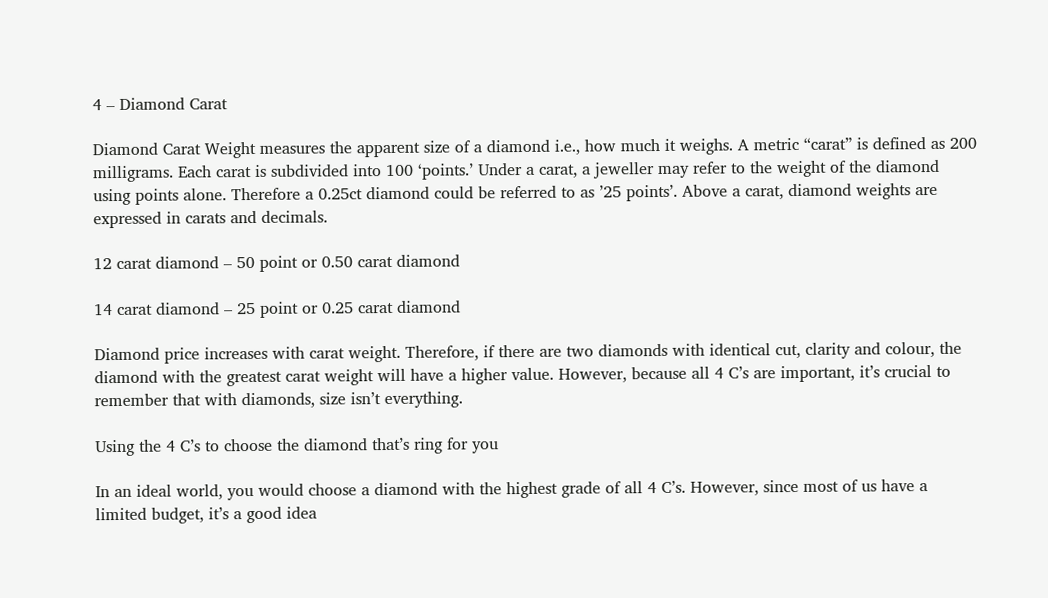4 – Diamond Carat

Diamond Carat Weight measures the apparent size of a diamond i.e., how much it weighs. A metric “carat” is defined as 200 milligrams. Each carat is subdivided into 100 ‘points.’ Under a carat, a jeweller may refer to the weight of the diamond using points alone. Therefore a 0.25ct diamond could be referred to as ’25 points’. Above a carat, diamond weights are expressed in carats and decimals.

12 carat diamond – 50 point or 0.50 carat diamond

14 carat diamond – 25 point or 0.25 carat diamond

Diamond price increases with carat weight. Therefore, if there are two diamonds with identical cut, clarity and colour, the diamond with the greatest carat weight will have a higher value. However, because all 4 C’s are important, it’s crucial to remember that with diamonds, size isn’t everything.

Using the 4 C’s to choose the diamond that’s ring for you

In an ideal world, you would choose a diamond with the highest grade of all 4 C’s. However, since most of us have a limited budget, it’s a good idea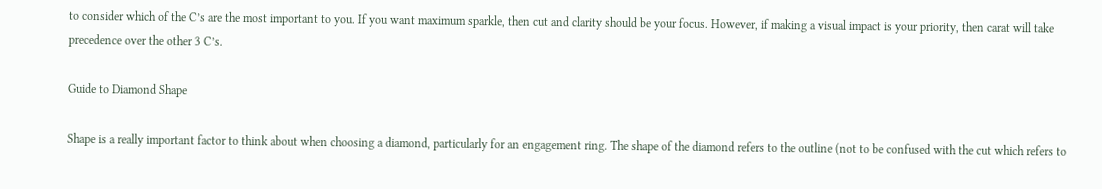to consider which of the C’s are the most important to you. If you want maximum sparkle, then cut and clarity should be your focus. However, if making a visual impact is your priority, then carat will take precedence over the other 3 C’s.

Guide to Diamond Shape

Shape is a really important factor to think about when choosing a diamond, particularly for an engagement ring. The shape of the diamond refers to the outline (not to be confused with the cut which refers to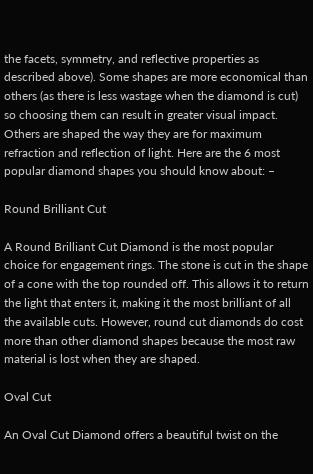the facets, symmetry, and reflective properties as described above). Some shapes are more economical than others (as there is less wastage when the diamond is cut) so choosing them can result in greater visual impact. Others are shaped the way they are for maximum refraction and reflection of light. Here are the 6 most popular diamond shapes you should know about: –

Round Brilliant Cut

A Round Brilliant Cut Diamond is the most popular choice for engagement rings. The stone is cut in the shape of a cone with the top rounded off. This allows it to return the light that enters it, making it the most brilliant of all the available cuts. However, round cut diamonds do cost more than other diamond shapes because the most raw material is lost when they are shaped.

Oval Cut

An Oval Cut Diamond offers a beautiful twist on the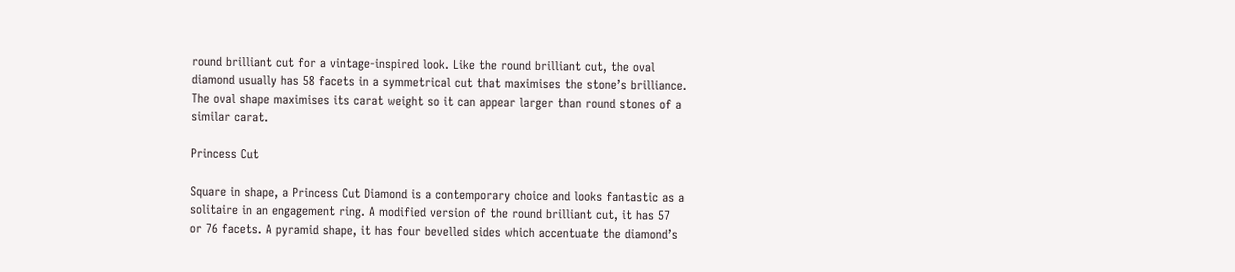round brilliant cut for a vintage-inspired look. Like the round brilliant cut, the oval diamond usually has 58 facets in a symmetrical cut that maximises the stone’s brilliance. The oval shape maximises its carat weight so it can appear larger than round stones of a similar carat.

Princess Cut

Square in shape, a Princess Cut Diamond is a contemporary choice and looks fantastic as a solitaire in an engagement ring. A modified version of the round brilliant cut, it has 57 or 76 facets. A pyramid shape, it has four bevelled sides which accentuate the diamond’s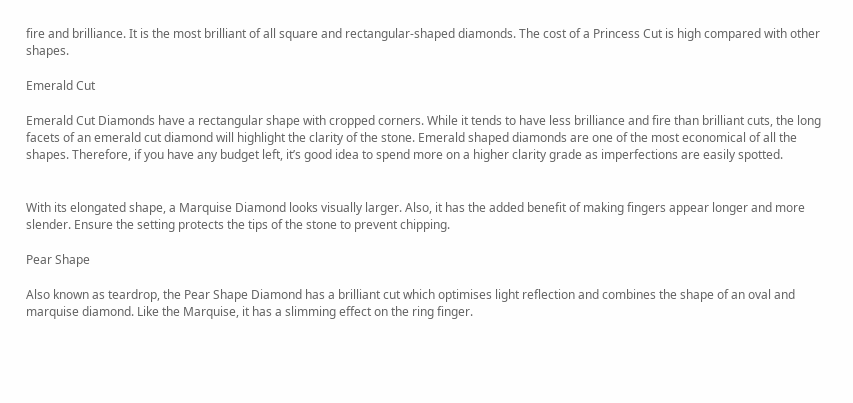fire and brilliance. It is the most brilliant of all square and rectangular-shaped diamonds. The cost of a Princess Cut is high compared with other shapes.

Emerald Cut

Emerald Cut Diamonds have a rectangular shape with cropped corners. While it tends to have less brilliance and fire than brilliant cuts, the long facets of an emerald cut diamond will highlight the clarity of the stone. Emerald shaped diamonds are one of the most economical of all the shapes. Therefore, if you have any budget left, it’s good idea to spend more on a higher clarity grade as imperfections are easily spotted.


With its elongated shape, a Marquise Diamond looks visually larger. Also, it has the added benefit of making fingers appear longer and more slender. Ensure the setting protects the tips of the stone to prevent chipping.

Pear Shape

Also known as teardrop, the Pear Shape Diamond has a brilliant cut which optimises light reflection and combines the shape of an oval and marquise diamond. Like the Marquise, it has a slimming effect on the ring finger.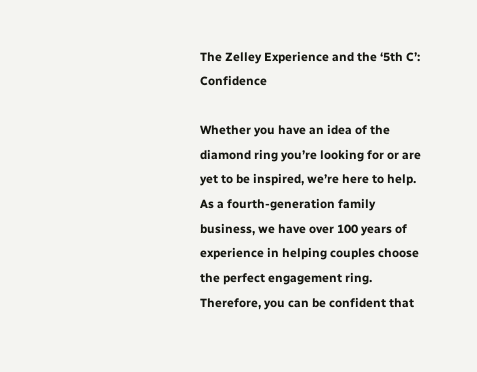The Zelley Experience and the ‘5th C’: Confidence

Whether you have an idea of the diamond ring you’re looking for or are yet to be inspired, we’re here to help. As a fourth-generation family business, we have over 100 years of experience in helping couples choose the perfect engagement ring. Therefore, you can be confident that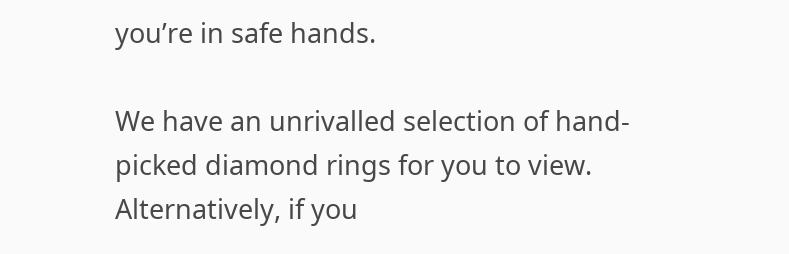you’re in safe hands.

We have an unrivalled selection of hand-picked diamond rings for you to view. Alternatively, if you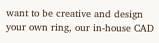want to be creative and design your own ring, our in-house CAD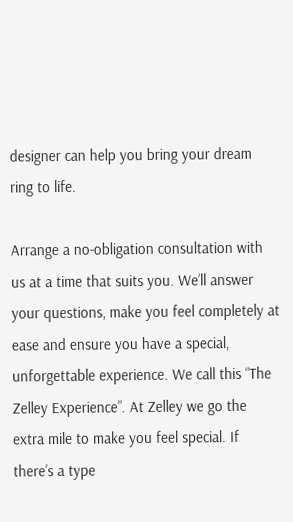designer can help you bring your dream ring to life.

Arrange a no-obligation consultation with us at a time that suits you. We’ll answer your questions, make you feel completely at ease and ensure you have a special, unforgettable experience. We call this “The Zelley Experience”. At Zelley we go the extra mile to make you feel special. If there’s a type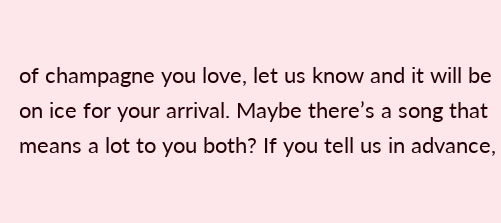of champagne you love, let us know and it will be on ice for your arrival. Maybe there’s a song that means a lot to you both? If you tell us in advance,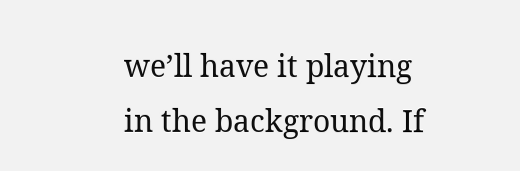we’ll have it playing in the background. If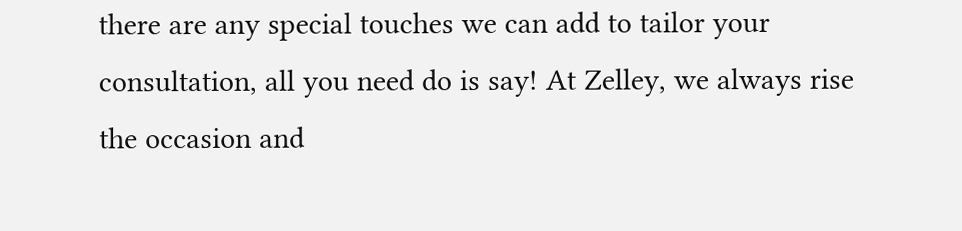there are any special touches we can add to tailor your consultation, all you need do is say! At Zelley, we always rise the occasion and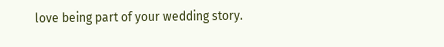love being part of your wedding story.